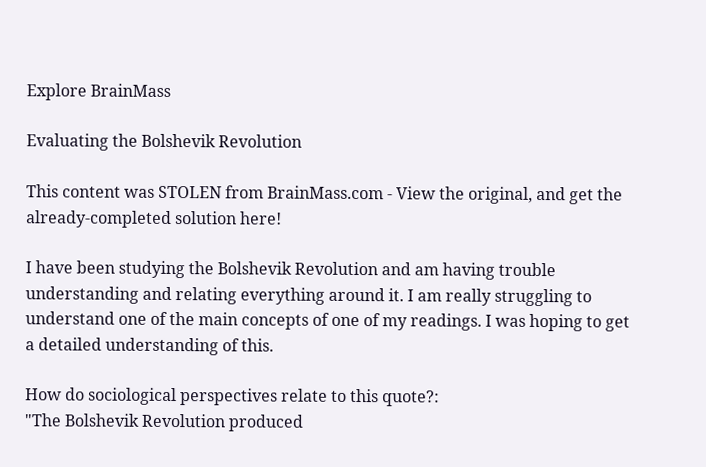Explore BrainMass

Evaluating the Bolshevik Revolution

This content was STOLEN from BrainMass.com - View the original, and get the already-completed solution here!

I have been studying the Bolshevik Revolution and am having trouble understanding and relating everything around it. I am really struggling to understand one of the main concepts of one of my readings. I was hoping to get a detailed understanding of this.

How do sociological perspectives relate to this quote?:
"The Bolshevik Revolution produced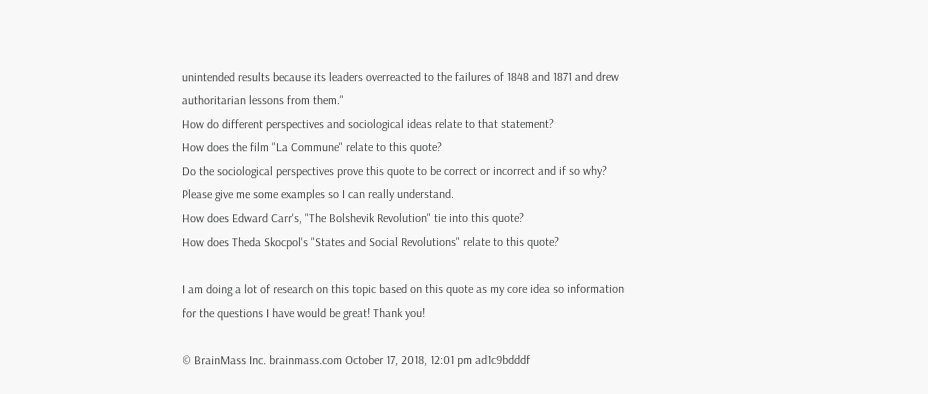unintended results because its leaders overreacted to the failures of 1848 and 1871 and drew authoritarian lessons from them."
How do different perspectives and sociological ideas relate to that statement?
How does the film "La Commune" relate to this quote?
Do the sociological perspectives prove this quote to be correct or incorrect and if so why? Please give me some examples so I can really understand.
How does Edward Carr's, "The Bolshevik Revolution" tie into this quote?
How does Theda Skocpol's "States and Social Revolutions" relate to this quote?

I am doing a lot of research on this topic based on this quote as my core idea so information for the questions I have would be great! Thank you!

© BrainMass Inc. brainmass.com October 17, 2018, 12:01 pm ad1c9bdddf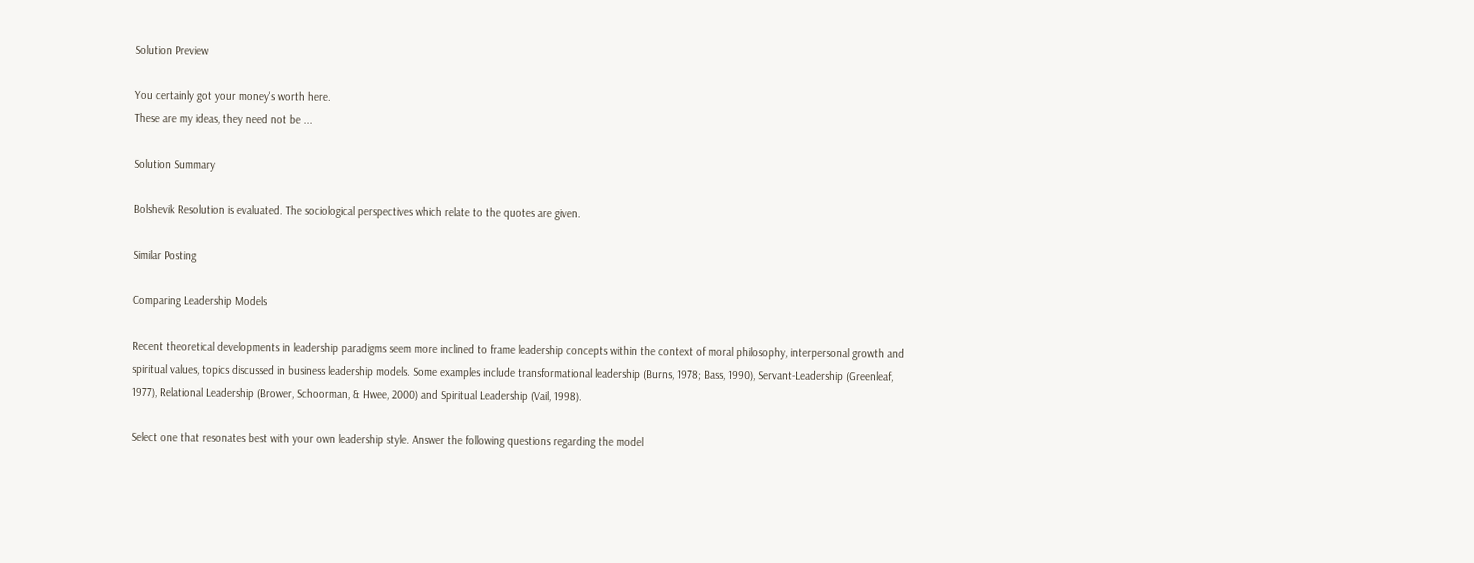Solution Preview

You certainly got your money's worth here.
These are my ideas, they need not be ...

Solution Summary

Bolshevik Resolution is evaluated. The sociological perspectives which relate to the quotes are given.

Similar Posting

Comparing Leadership Models

Recent theoretical developments in leadership paradigms seem more inclined to frame leadership concepts within the context of moral philosophy, interpersonal growth and spiritual values, topics discussed in business leadership models. Some examples include transformational leadership (Burns, 1978; Bass, 1990), Servant-Leadership (Greenleaf, 1977), Relational Leadership (Brower, Schoorman, & Hwee, 2000) and Spiritual Leadership (Vail, 1998).

Select one that resonates best with your own leadership style. Answer the following questions regarding the model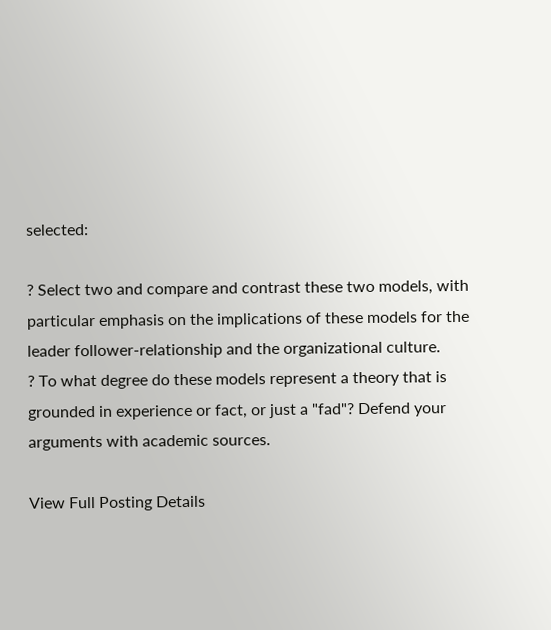selected:

? Select two and compare and contrast these two models, with particular emphasis on the implications of these models for the leader follower-relationship and the organizational culture.
? To what degree do these models represent a theory that is grounded in experience or fact, or just a "fad"? Defend your arguments with academic sources.

View Full Posting Details